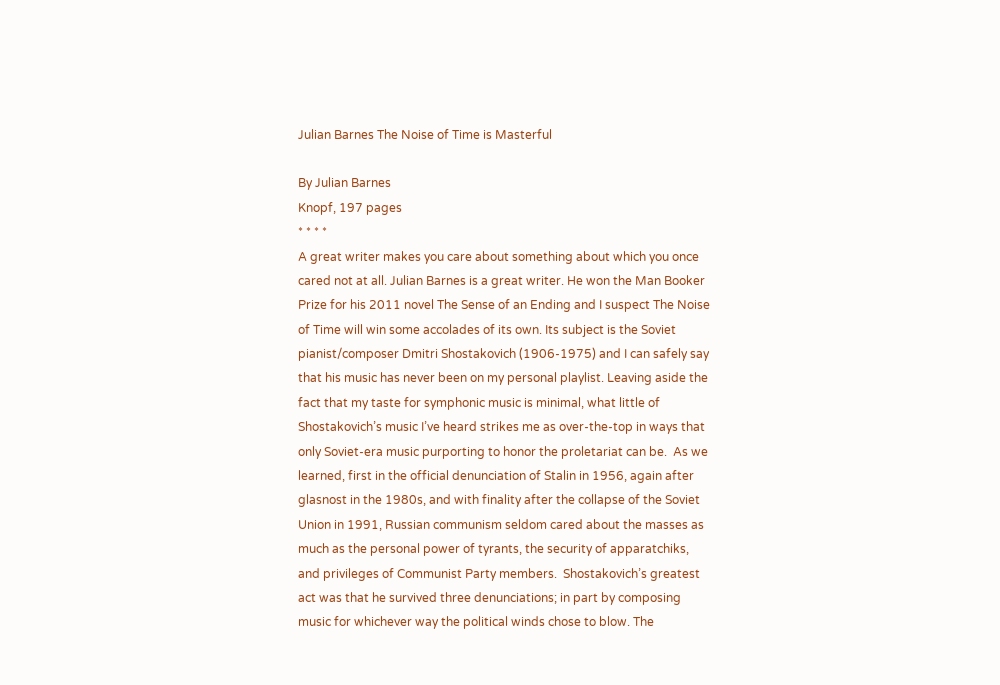Julian Barnes The Noise of Time is Masterful

By Julian Barnes
Knopf, 197 pages
* * * *
A great writer makes you care about something about which you once cared not at all. Julian Barnes is a great writer. He won the Man Booker Prize for his 2011 novel The Sense of an Ending and I suspect The Noise of Time will win some accolades of its own. Its subject is the Soviet pianist/composer Dmitri Shostakovich (1906-1975) and I can safely say that his music has never been on my personal playlist. Leaving aside the fact that my taste for symphonic music is minimal, what little of Shostakovich’s music I’ve heard strikes me as over-the-top in ways that only Soviet-era music purporting to honor the proletariat can be.  As we learned, first in the official denunciation of Stalin in 1956, again after glasnost in the 1980s, and with finality after the collapse of the Soviet Union in 1991, Russian communism seldom cared about the masses as much as the personal power of tyrants, the security of apparatchiks, and privileges of Communist Party members.  Shostakovich’s greatest act was that he survived three denunciations; in part by composing music for whichever way the political winds chose to blow. The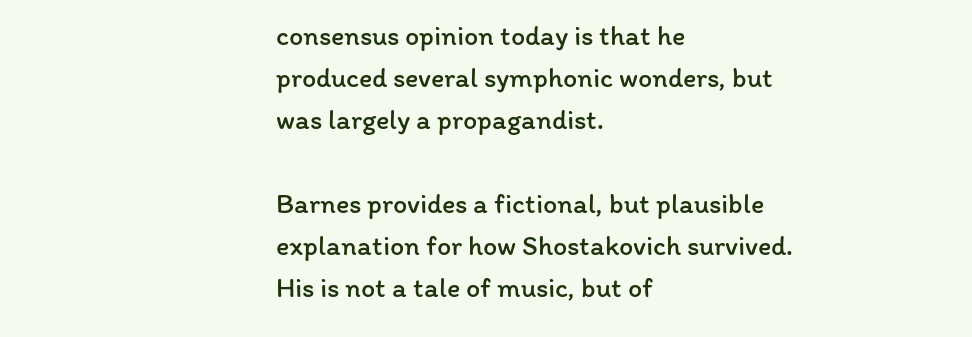consensus opinion today is that he produced several symphonic wonders, but was largely a propagandist.

Barnes provides a fictional, but plausible explanation for how Shostakovich survived. His is not a tale of music, but of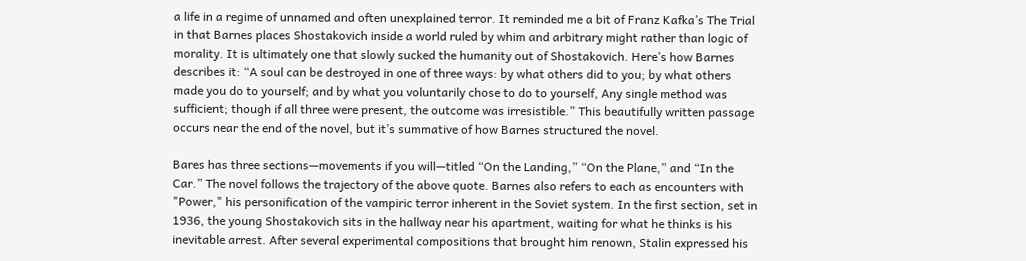a life in a regime of unnamed and often unexplained terror. It reminded me a bit of Franz Kafka’s The Trial in that Barnes places Shostakovich inside a world ruled by whim and arbitrary might rather than logic of morality. It is ultimately one that slowly sucked the humanity out of Shostakovich. Here’s how Barnes describes it: “A soul can be destroyed in one of three ways: by what others did to you; by what others made you do to yourself; and by what you voluntarily chose to do to yourself, Any single method was sufficient; though if all three were present, the outcome was irresistible.” This beautifully written passage occurs near the end of the novel, but it’s summative of how Barnes structured the novel.

Bares has three sections—movements if you will—titled “On the Landing,” “On the Plane,” and “In the Car.” The novel follows the trajectory of the above quote. Barnes also refers to each as encounters with "Power," his personification of the vampiric terror inherent in the Soviet system. In the first section, set in 1936, the young Shostakovich sits in the hallway near his apartment, waiting for what he thinks is his inevitable arrest. After several experimental compositions that brought him renown, Stalin expressed his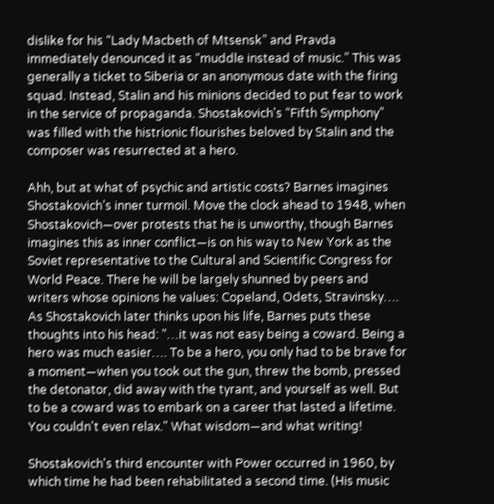dislike for his “Lady Macbeth of Mtsensk” and Pravda immediately denounced it as “muddle instead of music.” This was generally a ticket to Siberia or an anonymous date with the firing squad. Instead, Stalin and his minions decided to put fear to work in the service of propaganda. Shostakovich's “Fifth Symphony” was filled with the histrionic flourishes beloved by Stalin and the composer was resurrected at a hero.

Ahh, but at what of psychic and artistic costs? Barnes imagines Shostakovich’s inner turmoil. Move the clock ahead to 1948, when Shostakovich—over protests that he is unworthy, though Barnes imagines this as inner conflict—is on his way to New York as the Soviet representative to the Cultural and Scientific Congress for World Peace. There he will be largely shunned by peers and writers whose opinions he values: Copeland, Odets, Stravinsky…. As Shostakovich later thinks upon his life, Barnes puts these thoughts into his head: "…it was not easy being a coward. Being a hero was much easier…. To be a hero, you only had to be brave for a moment—when you took out the gun, threw the bomb, pressed the detonator, did away with the tyrant, and yourself as well. But to be a coward was to embark on a career that lasted a lifetime. You couldn't even relax." What wisdom—and what writing!

Shostakovich's third encounter with Power occurred in 1960, by which time he had been rehabilitated a second time. (His music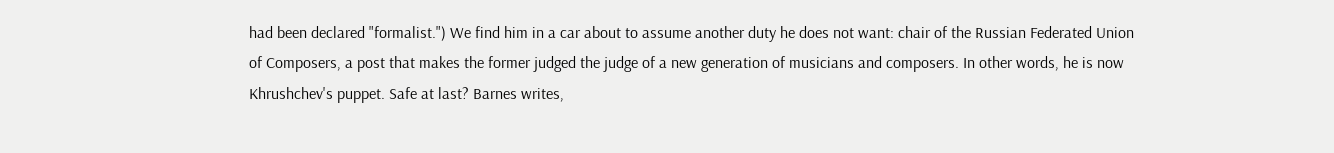had been declared "formalist.") We find him in a car about to assume another duty he does not want: chair of the Russian Federated Union of Composers, a post that makes the former judged the judge of a new generation of musicians and composers. In other words, he is now Khrushchev's puppet. Safe at last? Barnes writes,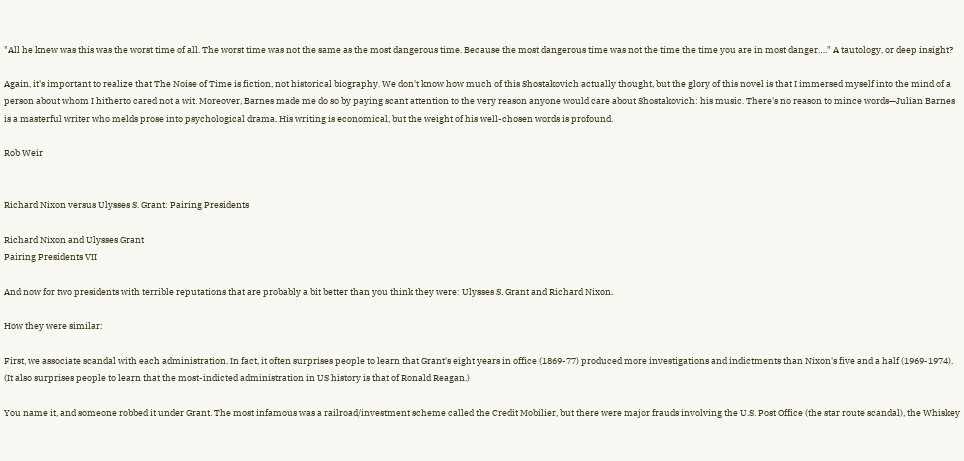"All he knew was this was the worst time of all. The worst time was not the same as the most dangerous time. Because the most dangerous time was not the time the time you are in most danger…." A tautology, or deep insight?

Again, it's important to realize that The Noise of Time is fiction, not historical biography. We don't know how much of this Shostakovich actually thought, but the glory of this novel is that I immersed myself into the mind of a person about whom I hitherto cared not a wit. Moreover, Barnes made me do so by paying scant attention to the very reason anyone would care about Shostakovich: his music. There's no reason to mince words—Julian Barnes is a masterful writer who melds prose into psychological drama. His writing is economical, but the weight of his well-chosen words is profound.

Rob Weir


Richard Nixon versus Ulysses S. Grant: Pairing Presidents

Richard Nixon and Ulysses Grant
Pairing Presidents VII

And now for two presidents with terrible reputations that are probably a bit better than you think they were: Ulysses S. Grant and Richard Nixon.

How they were similar:

First, we associate scandal with each administration. In fact, it often surprises people to learn that Grant's eight years in office (1869-77) produced more investigations and indictments than Nixon's five and a half (1969-1974). (It also surprises people to learn that the most-indicted administration in US history is that of Ronald Reagan.)

You name it, and someone robbed it under Grant. The most infamous was a railroad/investment scheme called the Credit Mobilier, but there were major frauds involving the U.S. Post Office (the star route scandal), the Whiskey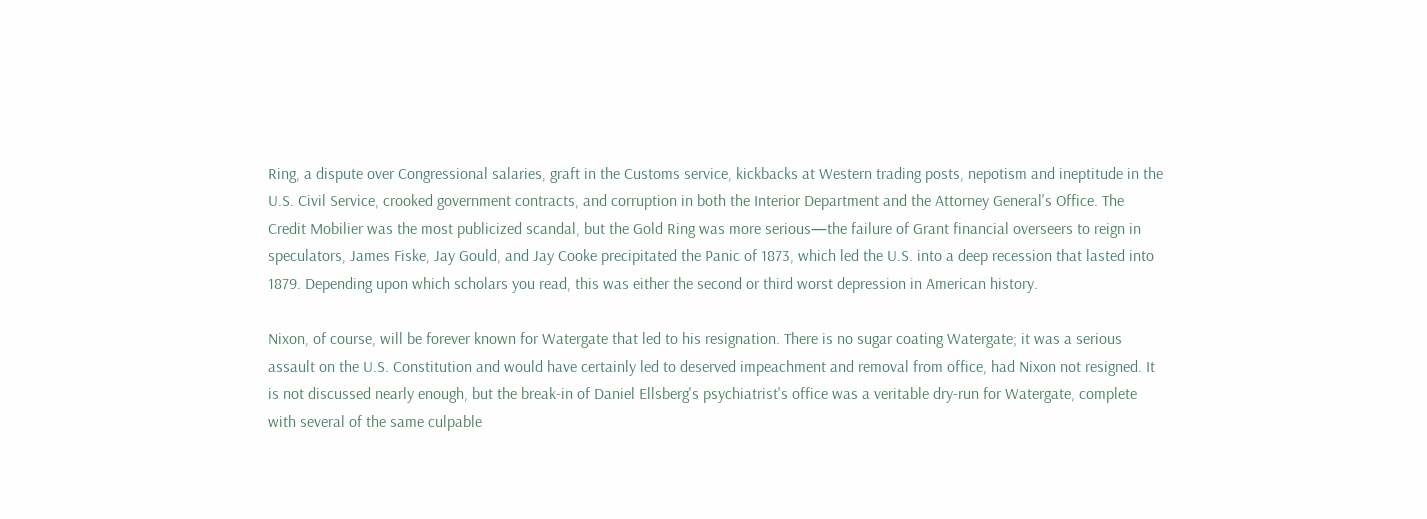Ring, a dispute over Congressional salaries, graft in the Customs service, kickbacks at Western trading posts, nepotism and ineptitude in the U.S. Civil Service, crooked government contracts, and corruption in both the Interior Department and the Attorney General's Office. The Credit Mobilier was the most publicized scandal, but the Gold Ring was more serious—the failure of Grant financial overseers to reign in speculators, James Fiske, Jay Gould, and Jay Cooke precipitated the Panic of 1873, which led the U.S. into a deep recession that lasted into 1879. Depending upon which scholars you read, this was either the second or third worst depression in American history.

Nixon, of course, will be forever known for Watergate that led to his resignation. There is no sugar coating Watergate; it was a serious assault on the U.S. Constitution and would have certainly led to deserved impeachment and removal from office, had Nixon not resigned. It is not discussed nearly enough, but the break-in of Daniel Ellsberg's psychiatrist's office was a veritable dry-run for Watergate, complete with several of the same culpable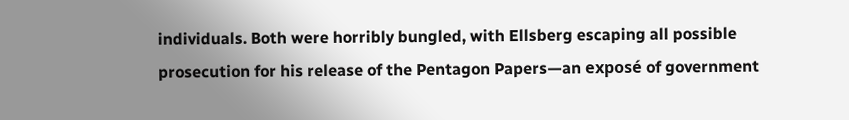individuals. Both were horribly bungled, with Ellsberg escaping all possible prosecution for his release of the Pentagon Papers—an exposé of government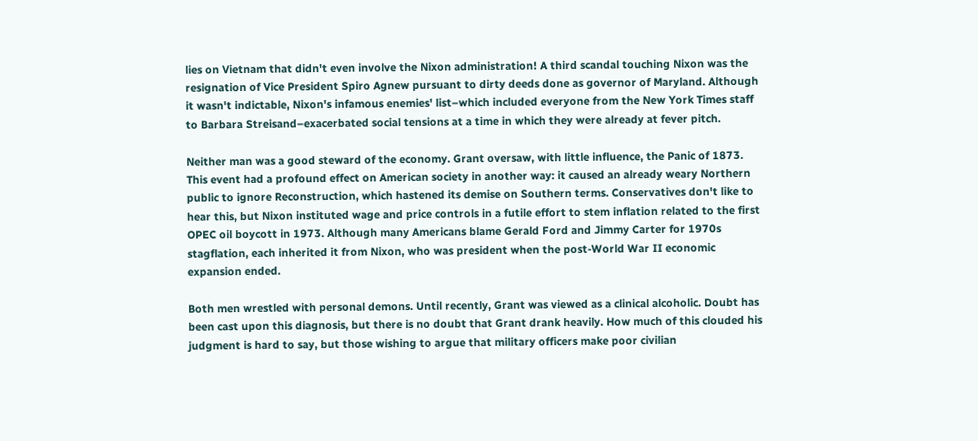lies on Vietnam that didn't even involve the Nixon administration! A third scandal touching Nixon was the resignation of Vice President Spiro Agnew pursuant to dirty deeds done as governor of Maryland. Although it wasn't indictable, Nixon's infamous enemies' list–which included everyone from the New York Times staff to Barbara Streisand–exacerbated social tensions at a time in which they were already at fever pitch.

Neither man was a good steward of the economy. Grant oversaw, with little influence, the Panic of 1873. This event had a profound effect on American society in another way: it caused an already weary Northern public to ignore Reconstruction, which hastened its demise on Southern terms. Conservatives don't like to hear this, but Nixon instituted wage and price controls in a futile effort to stem inflation related to the first OPEC oil boycott in 1973. Although many Americans blame Gerald Ford and Jimmy Carter for 1970s stagflation, each inherited it from Nixon, who was president when the post-World War II economic expansion ended.

Both men wrestled with personal demons. Until recently, Grant was viewed as a clinical alcoholic. Doubt has been cast upon this diagnosis, but there is no doubt that Grant drank heavily. How much of this clouded his judgment is hard to say, but those wishing to argue that military officers make poor civilian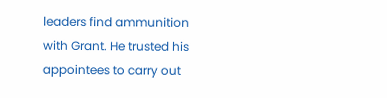leaders find ammunition with Grant. He trusted his appointees to carry out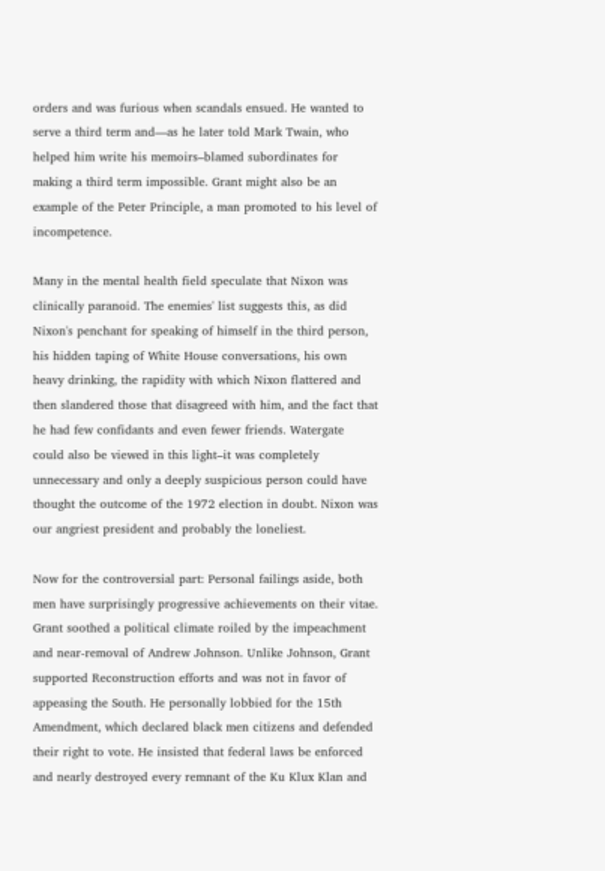orders and was furious when scandals ensued. He wanted to serve a third term and—as he later told Mark Twain, who helped him write his memoirs–blamed subordinates for making a third term impossible. Grant might also be an example of the Peter Principle, a man promoted to his level of incompetence.

Many in the mental health field speculate that Nixon was clinically paranoid. The enemies' list suggests this, as did Nixon's penchant for speaking of himself in the third person, his hidden taping of White House conversations, his own heavy drinking, the rapidity with which Nixon flattered and then slandered those that disagreed with him, and the fact that he had few confidants and even fewer friends. Watergate could also be viewed in this light–it was completely unnecessary and only a deeply suspicious person could have thought the outcome of the 1972 election in doubt. Nixon was our angriest president and probably the loneliest.

Now for the controversial part: Personal failings aside, both men have surprisingly progressive achievements on their vitae. Grant soothed a political climate roiled by the impeachment and near-removal of Andrew Johnson. Unlike Johnson, Grant supported Reconstruction efforts and was not in favor of appeasing the South. He personally lobbied for the 15th Amendment, which declared black men citizens and defended their right to vote. He insisted that federal laws be enforced and nearly destroyed every remnant of the Ku Klux Klan and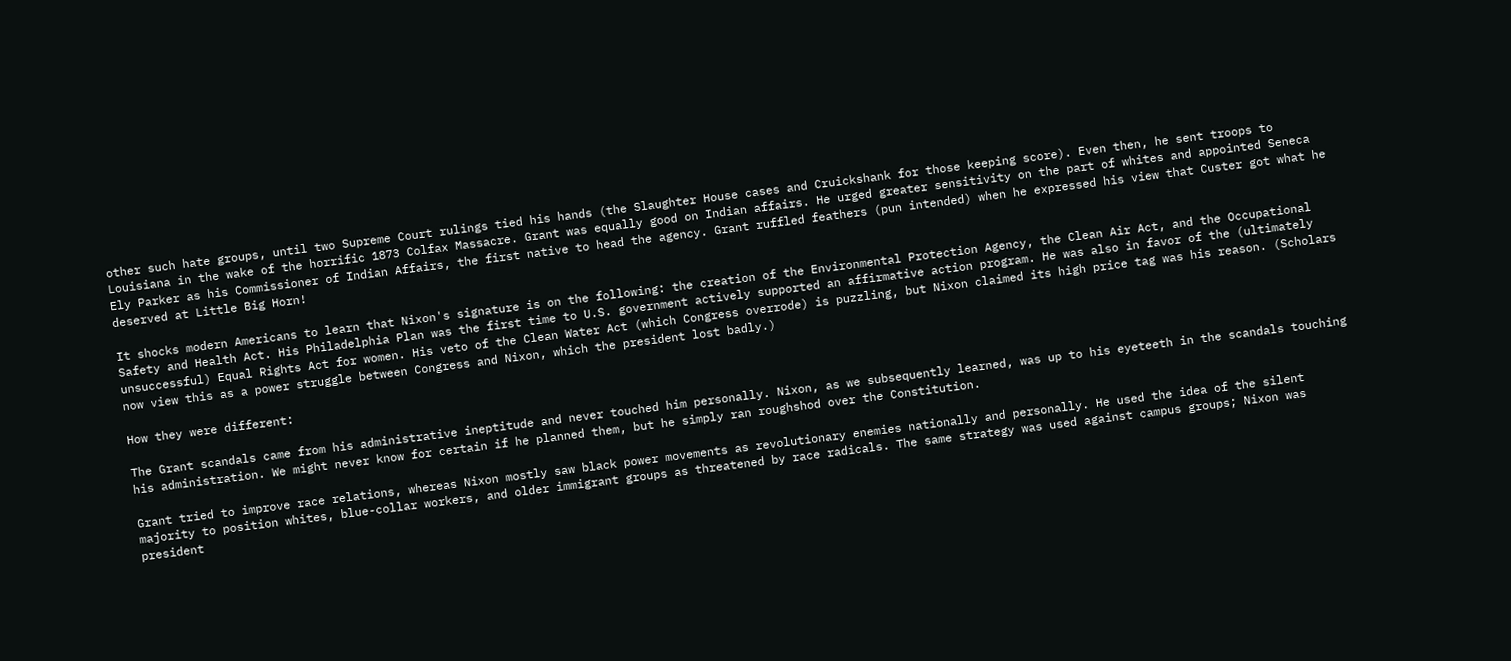other such hate groups, until two Supreme Court rulings tied his hands (the Slaughter House cases and Cruickshank for those keeping score). Even then, he sent troops to Louisiana in the wake of the horrific 1873 Colfax Massacre. Grant was equally good on Indian affairs. He urged greater sensitivity on the part of whites and appointed Seneca Ely Parker as his Commissioner of Indian Affairs, the first native to head the agency. Grant ruffled feathers (pun intended) when he expressed his view that Custer got what he deserved at Little Big Horn!

It shocks modern Americans to learn that Nixon's signature is on the following: the creation of the Environmental Protection Agency, the Clean Air Act, and the Occupational Safety and Health Act. His Philadelphia Plan was the first time to U.S. government actively supported an affirmative action program. He was also in favor of the (ultimately unsuccessful) Equal Rights Act for women. His veto of the Clean Water Act (which Congress overrode) is puzzling, but Nixon claimed its high price tag was his reason. (Scholars now view this as a power struggle between Congress and Nixon, which the president lost badly.)

How they were different:

The Grant scandals came from his administrative ineptitude and never touched him personally. Nixon, as we subsequently learned, was up to his eyeteeth in the scandals touching his administration. We might never know for certain if he planned them, but he simply ran roughshod over the Constitution.

Grant tried to improve race relations, whereas Nixon mostly saw black power movements as revolutionary enemies nationally and personally. He used the idea of the silent majority to position whites, blue-collar workers, and older immigrant groups as threatened by race radicals. The same strategy was used against campus groups; Nixon was president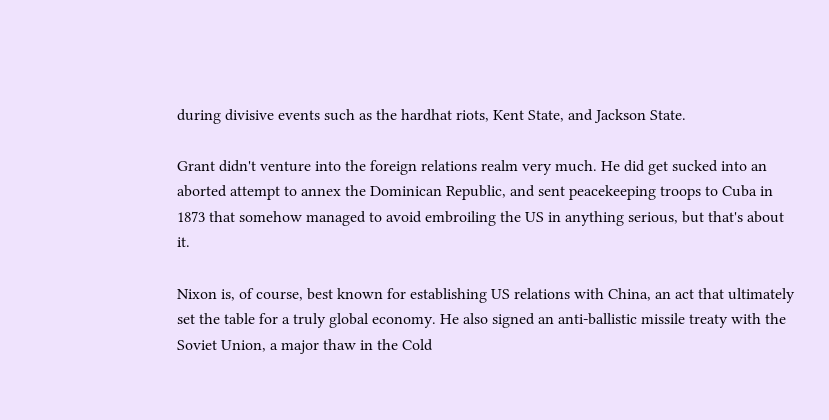during divisive events such as the hardhat riots, Kent State, and Jackson State.

Grant didn't venture into the foreign relations realm very much. He did get sucked into an aborted attempt to annex the Dominican Republic, and sent peacekeeping troops to Cuba in 1873 that somehow managed to avoid embroiling the US in anything serious, but that's about it.

Nixon is, of course, best known for establishing US relations with China, an act that ultimately set the table for a truly global economy. He also signed an anti-ballistic missile treaty with the Soviet Union, a major thaw in the Cold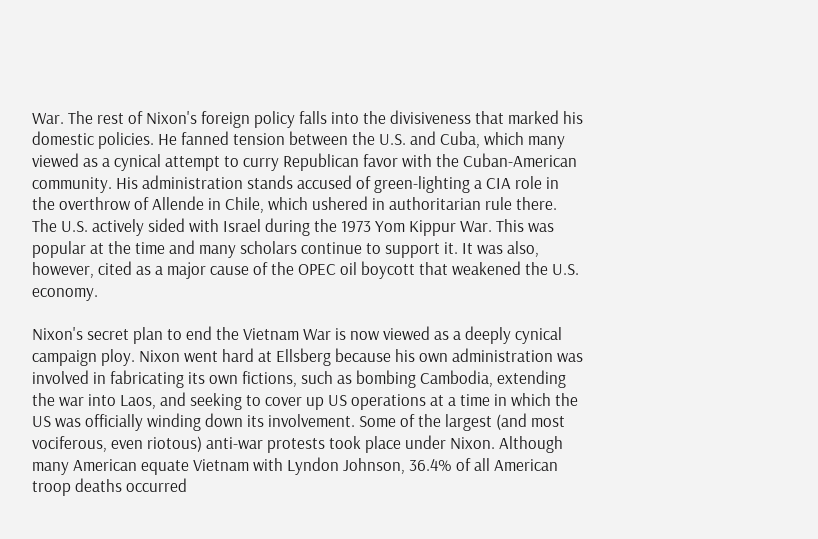War. The rest of Nixon's foreign policy falls into the divisiveness that marked his domestic policies. He fanned tension between the U.S. and Cuba, which many viewed as a cynical attempt to curry Republican favor with the Cuban-American community. His administration stands accused of green-lighting a CIA role in the overthrow of Allende in Chile, which ushered in authoritarian rule there. The U.S. actively sided with Israel during the 1973 Yom Kippur War. This was popular at the time and many scholars continue to support it. It was also, however, cited as a major cause of the OPEC oil boycott that weakened the U.S. economy.

Nixon's secret plan to end the Vietnam War is now viewed as a deeply cynical campaign ploy. Nixon went hard at Ellsberg because his own administration was involved in fabricating its own fictions, such as bombing Cambodia, extending the war into Laos, and seeking to cover up US operations at a time in which the US was officially winding down its involvement. Some of the largest (and most vociferous, even riotous) anti-war protests took place under Nixon. Although many American equate Vietnam with Lyndon Johnson, 36.4% of all American troop deaths occurred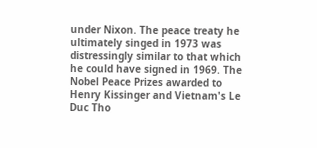under Nixon. The peace treaty he ultimately singed in 1973 was distressingly similar to that which he could have signed in 1969. The Nobel Peace Prizes awarded to Henry Kissinger and Vietnam's Le Duc Tho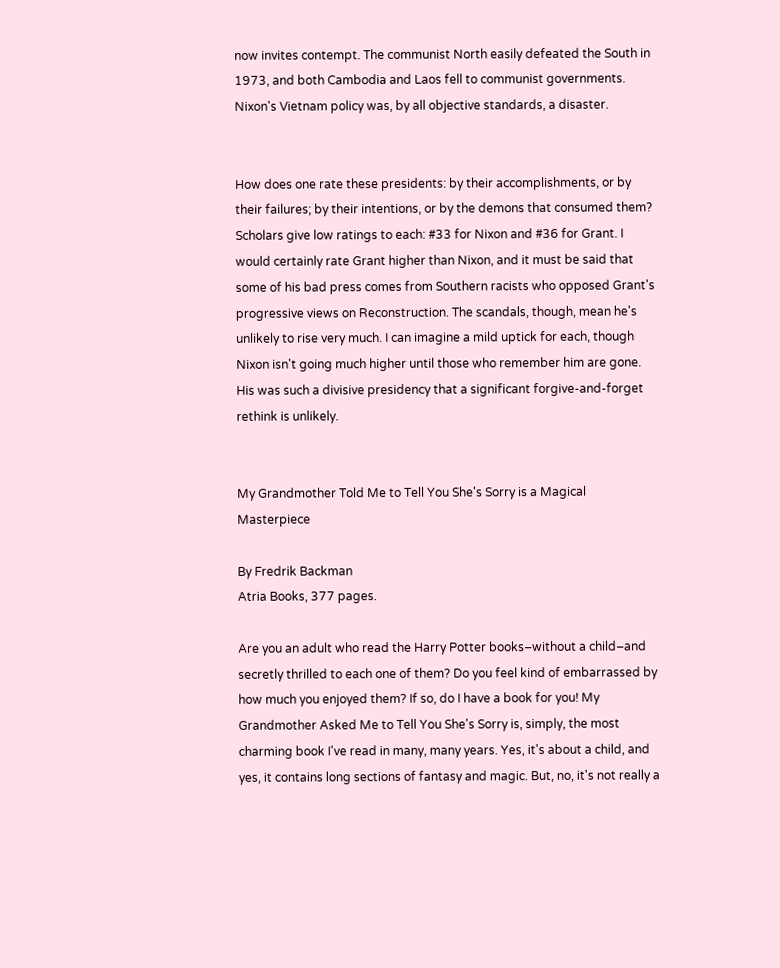now invites contempt. The communist North easily defeated the South in 1973, and both Cambodia and Laos fell to communist governments. Nixon's Vietnam policy was, by all objective standards, a disaster.


How does one rate these presidents: by their accomplishments, or by their failures; by their intentions, or by the demons that consumed them? Scholars give low ratings to each: #33 for Nixon and #36 for Grant. I would certainly rate Grant higher than Nixon, and it must be said that some of his bad press comes from Southern racists who opposed Grant's progressive views on Reconstruction. The scandals, though, mean he's unlikely to rise very much. I can imagine a mild uptick for each, though Nixon isn't going much higher until those who remember him are gone. His was such a divisive presidency that a significant forgive-and-forget rethink is unlikely.


My Grandmother Told Me to Tell You She's Sorry is a Magical Masterpiece

By Fredrik Backman
Atria Books, 377 pages.

Are you an adult who read the Harry Potter books–without a child–and secretly thrilled to each one of them? Do you feel kind of embarrassed by how much you enjoyed them? If so, do I have a book for you! My Grandmother Asked Me to Tell You She's Sorry is, simply, the most charming book I've read in many, many years. Yes, it's about a child, and yes, it contains long sections of fantasy and magic. But, no, it's not really a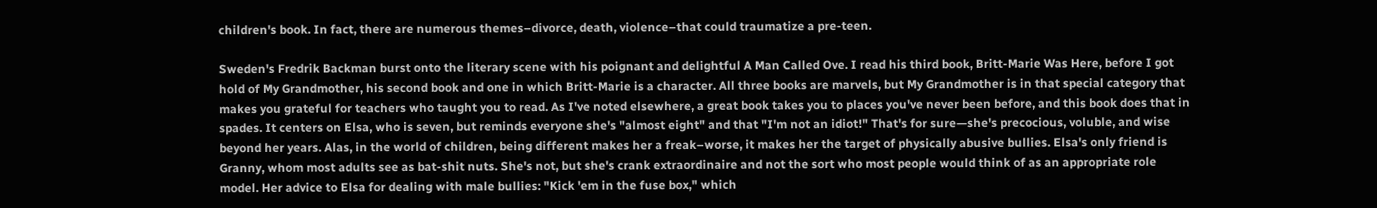children's book. In fact, there are numerous themes–divorce, death, violence–that could traumatize a pre-teen.

Sweden's Fredrik Backman burst onto the literary scene with his poignant and delightful A Man Called Ove. I read his third book, Britt-Marie Was Here, before I got hold of My Grandmother, his second book and one in which Britt-Marie is a character. All three books are marvels, but My Grandmother is in that special category that makes you grateful for teachers who taught you to read. As I've noted elsewhere, a great book takes you to places you've never been before, and this book does that in spades. It centers on Elsa, who is seven, but reminds everyone she's "almost eight" and that "I'm not an idiot!" That's for sure—she's precocious, voluble, and wise beyond her years. Alas, in the world of children, being different makes her a freak–worse, it makes her the target of physically abusive bullies. Elsa's only friend is Granny, whom most adults see as bat-shit nuts. She's not, but she's crank extraordinaire and not the sort who most people would think of as an appropriate role model. Her advice to Elsa for dealing with male bullies: "Kick 'em in the fuse box," which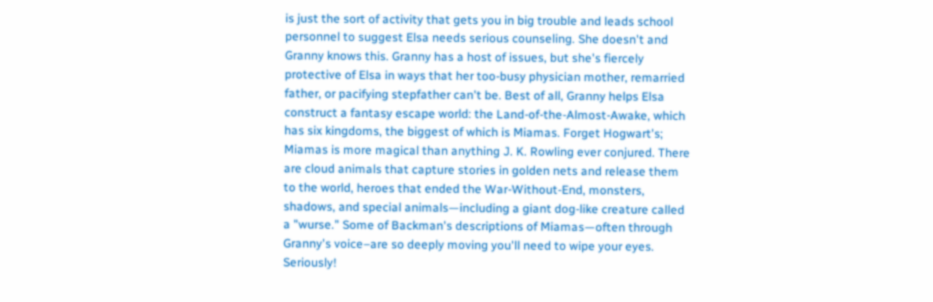is just the sort of activity that gets you in big trouble and leads school personnel to suggest Elsa needs serious counseling. She doesn't and Granny knows this. Granny has a host of issues, but she's fiercely protective of Elsa in ways that her too-busy physician mother, remarried father, or pacifying stepfather can't be. Best of all, Granny helps Elsa construct a fantasy escape world: the Land-of-the-Almost-Awake, which has six kingdoms, the biggest of which is Miamas. Forget Hogwart's; Miamas is more magical than anything J. K. Rowling ever conjured. There are cloud animals that capture stories in golden nets and release them to the world, heroes that ended the War-Without-End, monsters, shadows, and special animals—including a giant dog-like creature called a "wurse." Some of Backman's descriptions of Miamas—often through Granny's voice–are so deeply moving you'll need to wipe your eyes. Seriously!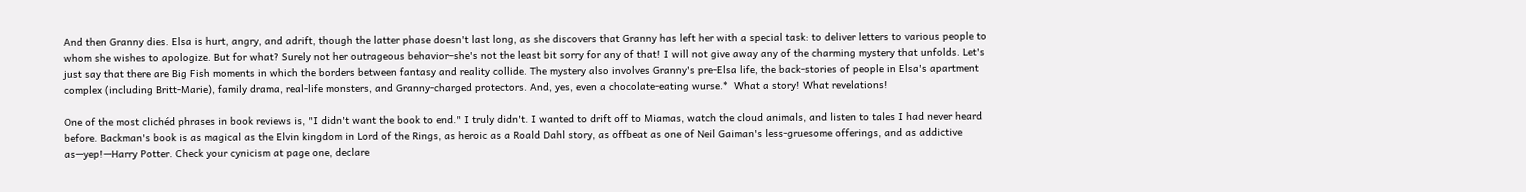And then Granny dies. Elsa is hurt, angry, and adrift, though the latter phase doesn't last long, as she discovers that Granny has left her with a special task: to deliver letters to various people to whom she wishes to apologize. But for what? Surely not her outrageous behavior–she's not the least bit sorry for any of that! I will not give away any of the charming mystery that unfolds. Let's just say that there are Big Fish moments in which the borders between fantasy and reality collide. The mystery also involves Granny's pre-Elsa life, the back-stories of people in Elsa's apartment complex (including Britt-Marie), family drama, real-life monsters, and Granny-charged protectors. And, yes, even a chocolate-eating wurse.*  What a story! What revelations!

One of the most clichéd phrases in book reviews is, "I didn't want the book to end." I truly didn't. I wanted to drift off to Miamas, watch the cloud animals, and listen to tales I had never heard before. Backman's book is as magical as the Elvin kingdom in Lord of the Rings, as heroic as a Roald Dahl story, as offbeat as one of Neil Gaiman's less-gruesome offerings, and as addictive as—yep!—Harry Potter. Check your cynicism at page one, declare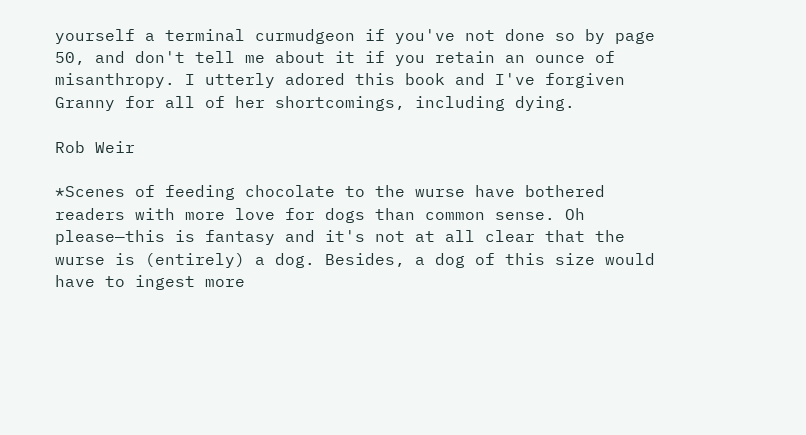yourself a terminal curmudgeon if you've not done so by page 50, and don't tell me about it if you retain an ounce of misanthropy. I utterly adored this book and I've forgiven Granny for all of her shortcomings, including dying.

Rob Weir

*Scenes of feeding chocolate to the wurse have bothered readers with more love for dogs than common sense. Oh please—this is fantasy and it's not at all clear that the wurse is (entirely) a dog. Besides, a dog of this size would have to ingest more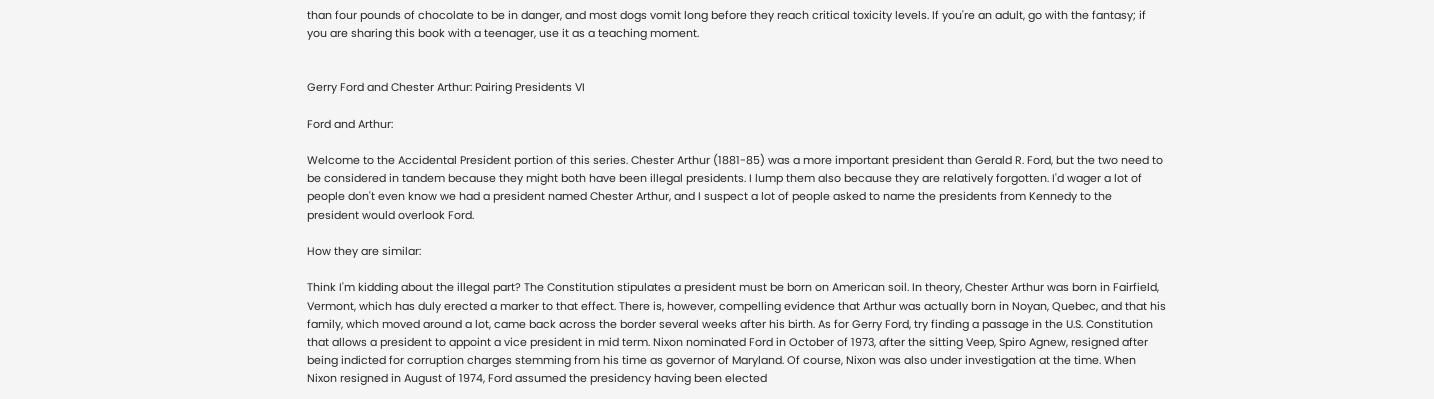than four pounds of chocolate to be in danger, and most dogs vomit long before they reach critical toxicity levels. If you're an adult, go with the fantasy; if you are sharing this book with a teenager, use it as a teaching moment.


Gerry Ford and Chester Arthur: Pairing Presidents VI

Ford and Arthur:

Welcome to the Accidental President portion of this series. Chester Arthur (1881-85) was a more important president than Gerald R. Ford, but the two need to be considered in tandem because they might both have been illegal presidents. I lump them also because they are relatively forgotten. I'd wager a lot of people don't even know we had a president named Chester Arthur, and I suspect a lot of people asked to name the presidents from Kennedy to the president would overlook Ford.

How they are similar:

Think I'm kidding about the illegal part? The Constitution stipulates a president must be born on American soil. In theory, Chester Arthur was born in Fairfield, Vermont, which has duly erected a marker to that effect. There is, however, compelling evidence that Arthur was actually born in Noyan, Quebec, and that his family, which moved around a lot, came back across the border several weeks after his birth. As for Gerry Ford, try finding a passage in the U.S. Constitution that allows a president to appoint a vice president in mid term. Nixon nominated Ford in October of 1973, after the sitting Veep, Spiro Agnew, resigned after being indicted for corruption charges stemming from his time as governor of Maryland. Of course, Nixon was also under investigation at the time. When Nixon resigned in August of 1974, Ford assumed the presidency having been elected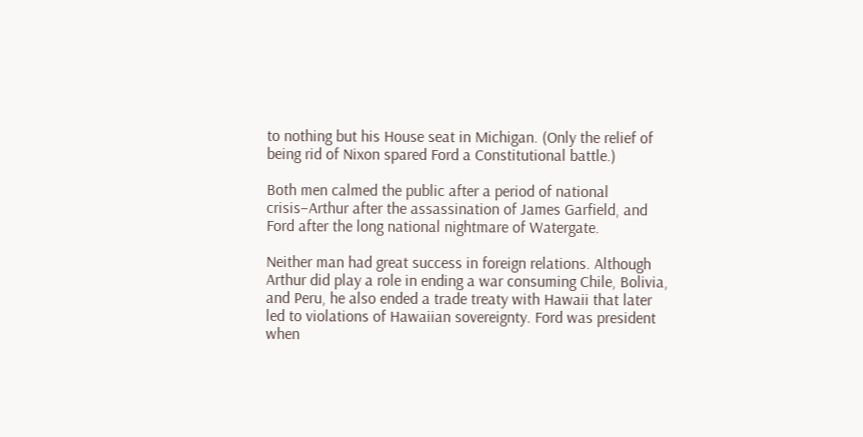to nothing but his House seat in Michigan. (Only the relief of being rid of Nixon spared Ford a Constitutional battle.)

Both men calmed the public after a period of national crisis–Arthur after the assassination of James Garfield, and Ford after the long national nightmare of Watergate.

Neither man had great success in foreign relations. Although Arthur did play a role in ending a war consuming Chile, Bolivia, and Peru, he also ended a trade treaty with Hawaii that later led to violations of Hawaiian sovereignty. Ford was president when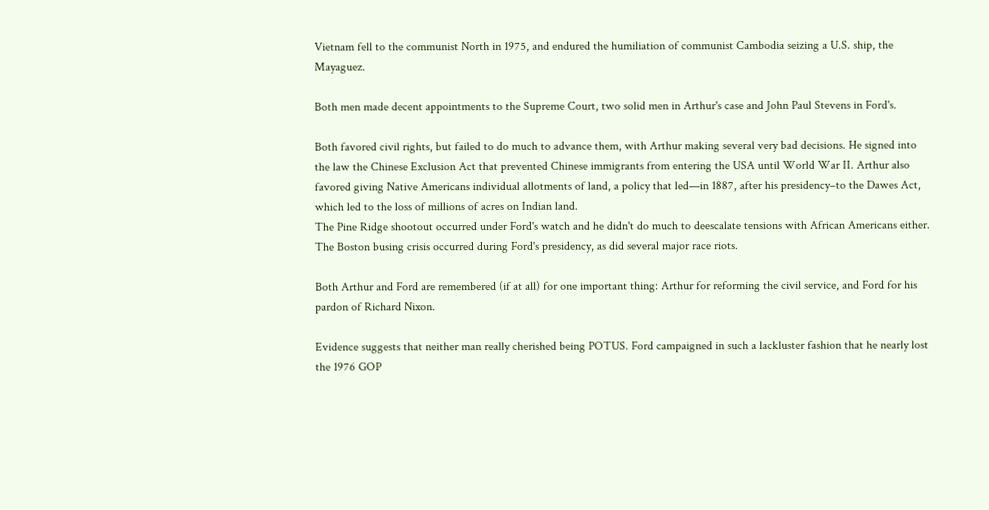Vietnam fell to the communist North in 1975, and endured the humiliation of communist Cambodia seizing a U.S. ship, the Mayaguez.

Both men made decent appointments to the Supreme Court, two solid men in Arthur's case and John Paul Stevens in Ford's.

Both favored civil rights, but failed to do much to advance them, with Arthur making several very bad decisions. He signed into the law the Chinese Exclusion Act that prevented Chinese immigrants from entering the USA until World War II. Arthur also favored giving Native Americans individual allotments of land, a policy that led—in 1887, after his presidency–to the Dawes Act, which led to the loss of millions of acres on Indian land.
The Pine Ridge shootout occurred under Ford's watch and he didn't do much to deescalate tensions with African Americans either. The Boston busing crisis occurred during Ford's presidency, as did several major race riots.

Both Arthur and Ford are remembered (if at all) for one important thing: Arthur for reforming the civil service, and Ford for his pardon of Richard Nixon.

Evidence suggests that neither man really cherished being POTUS. Ford campaigned in such a lackluster fashion that he nearly lost the 1976 GOP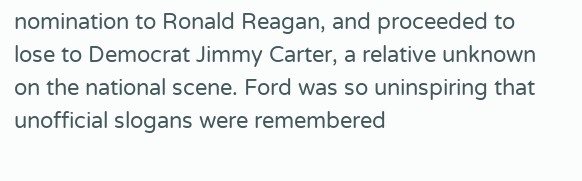nomination to Ronald Reagan, and proceeded to lose to Democrat Jimmy Carter, a relative unknown on the national scene. Ford was so uninspiring that unofficial slogans were remembered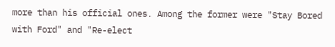more than his official ones. Among the former were "Stay Bored with Ford" and "Re-elect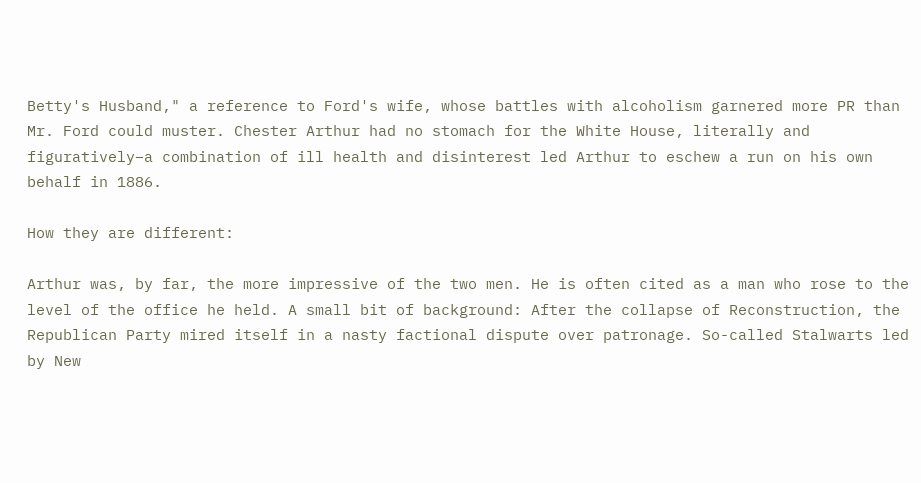Betty's Husband," a reference to Ford's wife, whose battles with alcoholism garnered more PR than Mr. Ford could muster. Chester Arthur had no stomach for the White House, literally and figuratively–a combination of ill health and disinterest led Arthur to eschew a run on his own behalf in 1886.

How they are different:

Arthur was, by far, the more impressive of the two men. He is often cited as a man who rose to the level of the office he held. A small bit of background: After the collapse of Reconstruction, the Republican Party mired itself in a nasty factional dispute over patronage. So-called Stalwarts led by New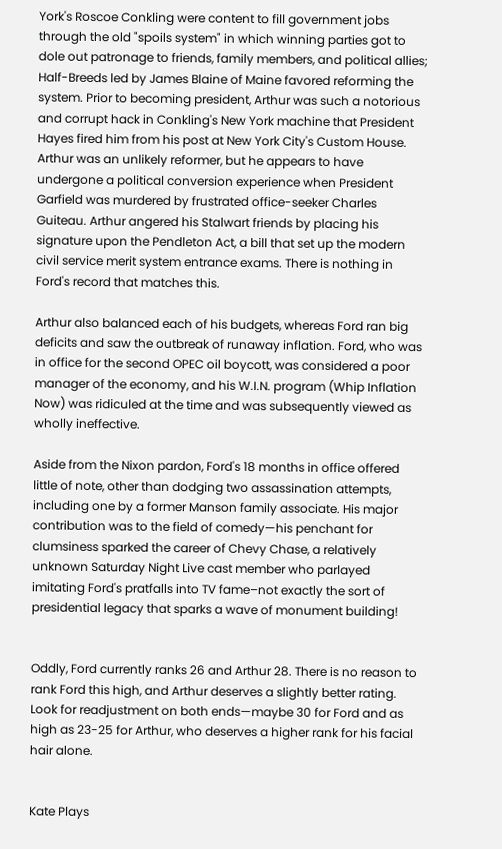York's Roscoe Conkling were content to fill government jobs through the old "spoils system" in which winning parties got to dole out patronage to friends, family members, and political allies; Half-Breeds led by James Blaine of Maine favored reforming the system. Prior to becoming president, Arthur was such a notorious and corrupt hack in Conkling's New York machine that President Hayes fired him from his post at New York City's Custom House. Arthur was an unlikely reformer, but he appears to have undergone a political conversion experience when President Garfield was murdered by frustrated office-seeker Charles Guiteau. Arthur angered his Stalwart friends by placing his signature upon the Pendleton Act, a bill that set up the modern civil service merit system entrance exams. There is nothing in Ford's record that matches this.

Arthur also balanced each of his budgets, whereas Ford ran big deficits and saw the outbreak of runaway inflation. Ford, who was in office for the second OPEC oil boycott, was considered a poor manager of the economy, and his W.I.N. program (Whip Inflation Now) was ridiculed at the time and was subsequently viewed as wholly ineffective.

Aside from the Nixon pardon, Ford's 18 months in office offered little of note, other than dodging two assassination attempts, including one by a former Manson family associate. His major contribution was to the field of comedy—his penchant for clumsiness sparked the career of Chevy Chase, a relatively unknown Saturday Night Live cast member who parlayed imitating Ford's pratfalls into TV fame–not exactly the sort of presidential legacy that sparks a wave of monument building!


Oddly, Ford currently ranks 26 and Arthur 28. There is no reason to rank Ford this high, and Arthur deserves a slightly better rating. Look for readjustment on both ends—maybe 30 for Ford and as high as 23-25 for Arthur, who deserves a higher rank for his facial hair alone.


Kate Plays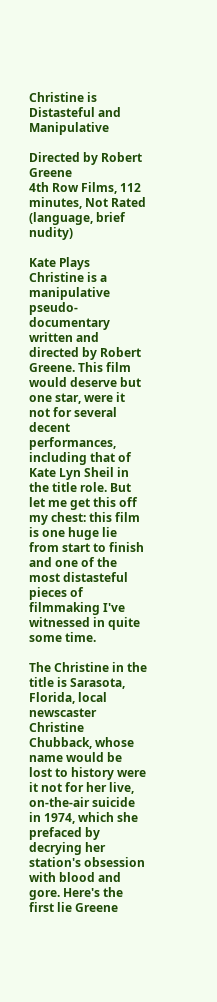Christine is Distasteful and Manipulative

Directed by Robert Greene
4th Row Films, 112 minutes, Not Rated (language, brief nudity)

Kate Plays Christine is a manipulative pseudo-documentary written and directed by Robert Greene. This film would deserve but one star, were it not for several decent performances, including that of Kate Lyn Sheil in the title role. But let me get this off my chest: this film is one huge lie from start to finish and one of the most distasteful pieces of filmmaking I've witnessed in quite some time.

The Christine in the title is Sarasota, Florida, local newscaster Christine Chubback, whose name would be lost to history were it not for her live, on-the-air suicide in 1974, which she prefaced by decrying her station's obsession with blood and gore. Here's the first lie Greene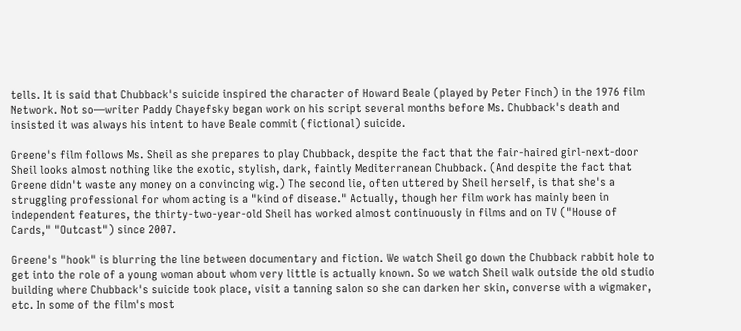tells. It is said that Chubback's suicide inspired the character of Howard Beale (played by Peter Finch) in the 1976 film Network. Not so—writer Paddy Chayefsky began work on his script several months before Ms. Chubback's death and insisted it was always his intent to have Beale commit (fictional) suicide.

Greene's film follows Ms. Sheil as she prepares to play Chubback, despite the fact that the fair-haired girl-next-door Sheil looks almost nothing like the exotic, stylish, dark, faintly Mediterranean Chubback. (And despite the fact that Greene didn't waste any money on a convincing wig.) The second lie, often uttered by Sheil herself, is that she's a struggling professional for whom acting is a "kind of disease." Actually, though her film work has mainly been in independent features, the thirty-two-year-old Sheil has worked almost continuously in films and on TV ("House of Cards," "Outcast") since 2007.

Greene's "hook" is blurring the line between documentary and fiction. We watch Sheil go down the Chubback rabbit hole to get into the role of a young woman about whom very little is actually known. So we watch Sheil walk outside the old studio building where Chubback's suicide took place, visit a tanning salon so she can darken her skin, converse with a wigmaker, etc. In some of the film's most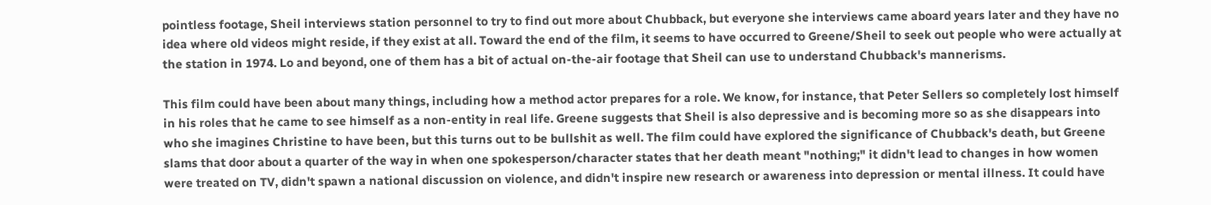pointless footage, Sheil interviews station personnel to try to find out more about Chubback, but everyone she interviews came aboard years later and they have no idea where old videos might reside, if they exist at all. Toward the end of the film, it seems to have occurred to Greene/Sheil to seek out people who were actually at the station in 1974. Lo and beyond, one of them has a bit of actual on-the-air footage that Sheil can use to understand Chubback's mannerisms.

This film could have been about many things, including how a method actor prepares for a role. We know, for instance, that Peter Sellers so completely lost himself in his roles that he came to see himself as a non-entity in real life. Greene suggests that Sheil is also depressive and is becoming more so as she disappears into who she imagines Christine to have been, but this turns out to be bullshit as well. The film could have explored the significance of Chubback's death, but Greene slams that door about a quarter of the way in when one spokesperson/character states that her death meant "nothing;" it didn't lead to changes in how women were treated on TV, didn't spawn a national discussion on violence, and didn't inspire new research or awareness into depression or mental illness. It could have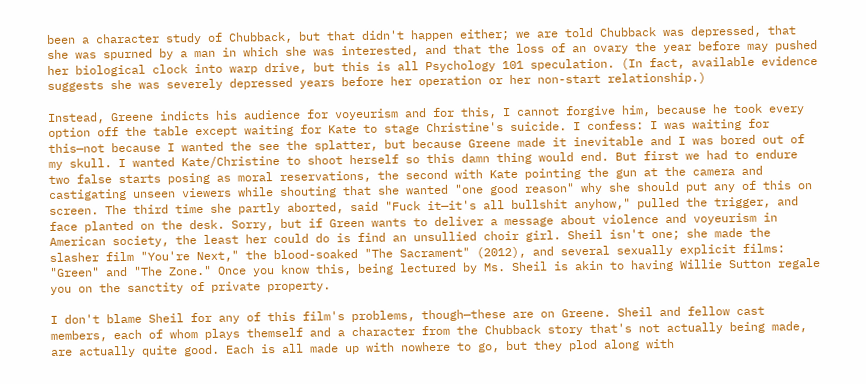been a character study of Chubback, but that didn't happen either; we are told Chubback was depressed, that she was spurned by a man in which she was interested, and that the loss of an ovary the year before may pushed her biological clock into warp drive, but this is all Psychology 101 speculation. (In fact, available evidence suggests she was severely depressed years before her operation or her non-start relationship.)

Instead, Greene indicts his audience for voyeurism and for this, I cannot forgive him, because he took every option off the table except waiting for Kate to stage Christine's suicide. I confess: I was waiting for this—not because I wanted the see the splatter, but because Greene made it inevitable and I was bored out of my skull. I wanted Kate/Christine to shoot herself so this damn thing would end. But first we had to endure two false starts posing as moral reservations, the second with Kate pointing the gun at the camera and castigating unseen viewers while shouting that she wanted "one good reason" why she should put any of this on screen. The third time she partly aborted, said "Fuck it—it's all bullshit anyhow," pulled the trigger, and face planted on the desk. Sorry, but if Green wants to deliver a message about violence and voyeurism in American society, the least her could do is find an unsullied choir girl. Sheil isn't one; she made the slasher film "You're Next," the blood-soaked "The Sacrament" (2012), and several sexually explicit films: "Green" and "The Zone." Once you know this, being lectured by Ms. Sheil is akin to having Willie Sutton regale you on the sanctity of private property.

I don't blame Sheil for any of this film's problems, though—these are on Greene. Sheil and fellow cast members, each of whom plays themself and a character from the Chubback story that's not actually being made, are actually quite good. Each is all made up with nowhere to go, but they plod along with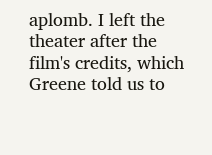aplomb. I left the theater after the film's credits, which Greene told us to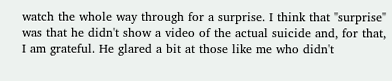watch the whole way through for a surprise. I think that "surprise" was that he didn't show a video of the actual suicide and, for that, I am grateful. He glared a bit at those like me who didn't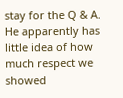stay for the Q & A. He apparently has little idea of how much respect we showed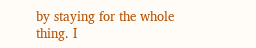by staying for the whole thing. I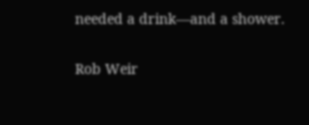needed a drink—and a shower.

Rob Weir